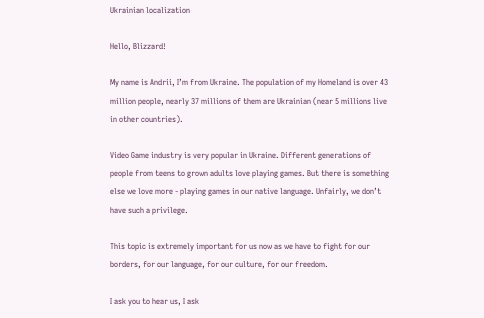Ukrainian localization

Hello, Blizzard!

My name is Andrii, I’m from Ukraine. The population of my Homeland is over 43 million people, nearly 37 millions of them are Ukrainian (near 5 millions live in other countries).

Video Game industry is very popular in Ukraine. Different generations of people from teens to grown adults love playing games. But there is something else we love more - playing games in our native language. Unfairly, we don’t have such a privilege.

This topic is extremely important for us now as we have to fight for our borders, for our language, for our culture, for our freedom.

I ask you to hear us, I ask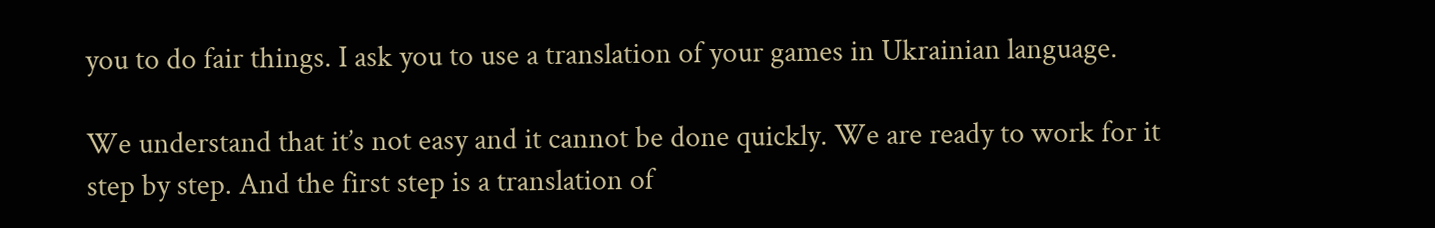you to do fair things. I ask you to use a translation of your games in Ukrainian language.

We understand that it’s not easy and it cannot be done quickly. We are ready to work for it step by step. And the first step is a translation of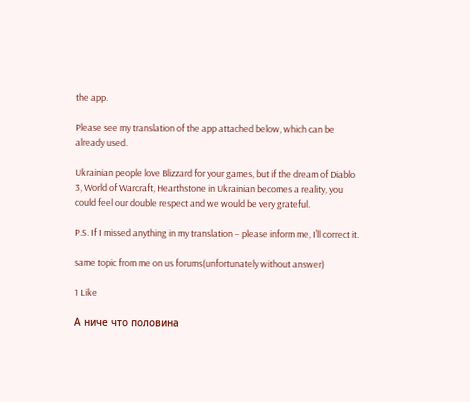the app.

Please see my translation of the app attached below, which can be already used.

Ukrainian people love Blizzard for your games, but if the dream of Diablo 3, World of Warcraft, Hearthstone in Ukrainian becomes a reality, you could feel our double respect and we would be very grateful.

P.S. If I missed anything in my translation – please inform me, I’ll correct it.

same topic from me on us forums(unfortunately without answer)

1 Like

А ниче что половина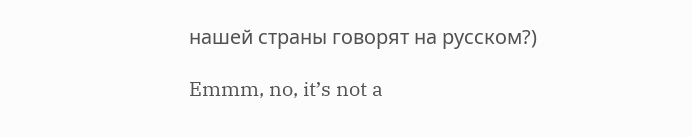нашей страны говорят на русском?)

Emmm, no, it’s not a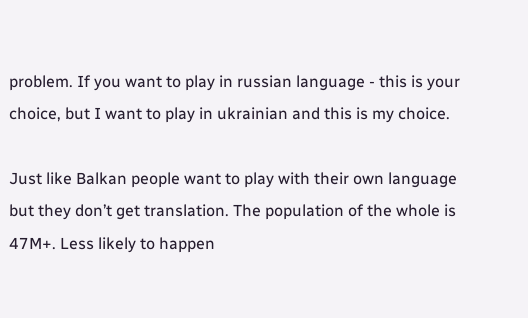problem. If you want to play in russian language - this is your choice, but I want to play in ukrainian and this is my choice.

Just like Balkan people want to play with their own language but they don’t get translation. The population of the whole is 47M+. Less likely to happen